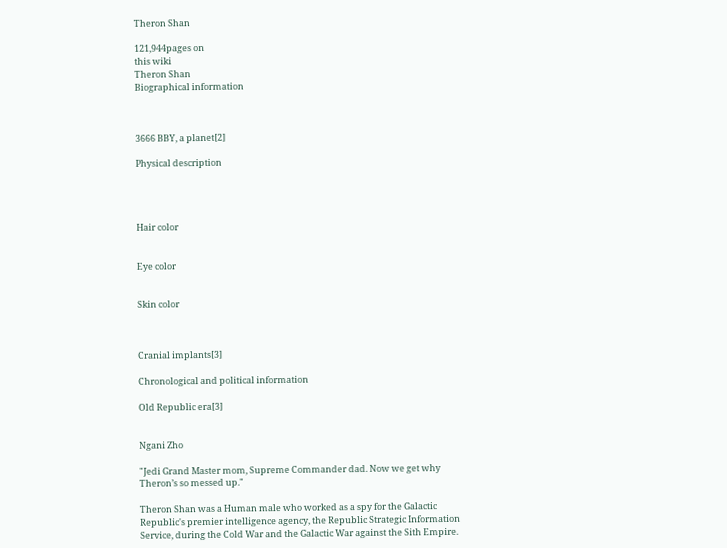Theron Shan

121,944pages on
this wiki
Theron Shan
Biographical information



3666 BBY, a planet[2]

Physical description




Hair color


Eye color


Skin color



Cranial implants[3]

Chronological and political information

Old Republic era[3]


Ngani Zho

"Jedi Grand Master mom, Supreme Commander dad. Now we get why Theron’s so messed up."

Theron Shan was a Human male who worked as a spy for the Galactic Republic's premier intelligence agency, the Republic Strategic Information Service, during the Cold War and the Galactic War against the Sith Empire.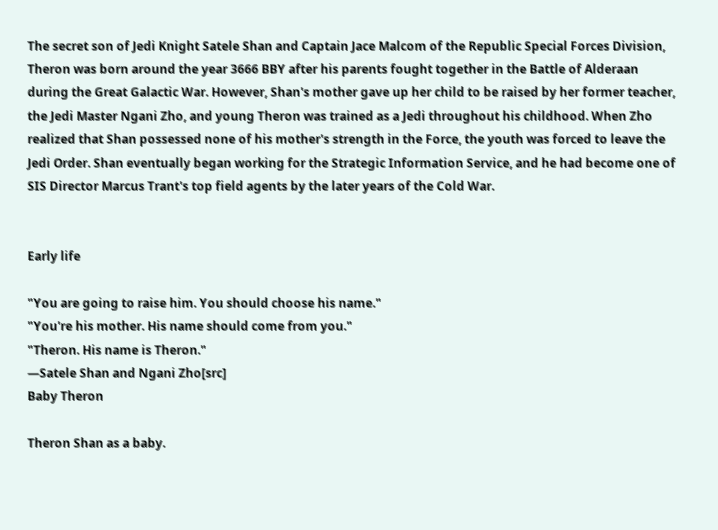The secret son of Jedi Knight Satele Shan and Captain Jace Malcom of the Republic Special Forces Division, Theron was born around the year 3666 BBY after his parents fought together in the Battle of Alderaan during the Great Galactic War. However, Shan's mother gave up her child to be raised by her former teacher, the Jedi Master Ngani Zho, and young Theron was trained as a Jedi throughout his childhood. When Zho realized that Shan possessed none of his mother's strength in the Force, the youth was forced to leave the Jedi Order. Shan eventually began working for the Strategic Information Service, and he had become one of SIS Director Marcus Trant's top field agents by the later years of the Cold War.


Early life

"You are going to raise him. You should choose his name."
"You're his mother. His name should come from you."
"Theron. His name is Theron."
―Satele Shan and Ngani Zho[src]
Baby Theron

Theron Shan as a baby.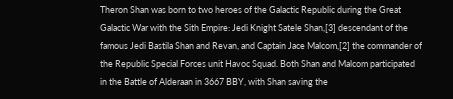Theron Shan was born to two heroes of the Galactic Republic during the Great Galactic War with the Sith Empire: Jedi Knight Satele Shan,[3] descendant of the famous Jedi Bastila Shan and Revan, and Captain Jace Malcom,[2] the commander of the Republic Special Forces unit Havoc Squad. Both Shan and Malcom participated in the Battle of Alderaan in 3667 BBY, with Shan saving the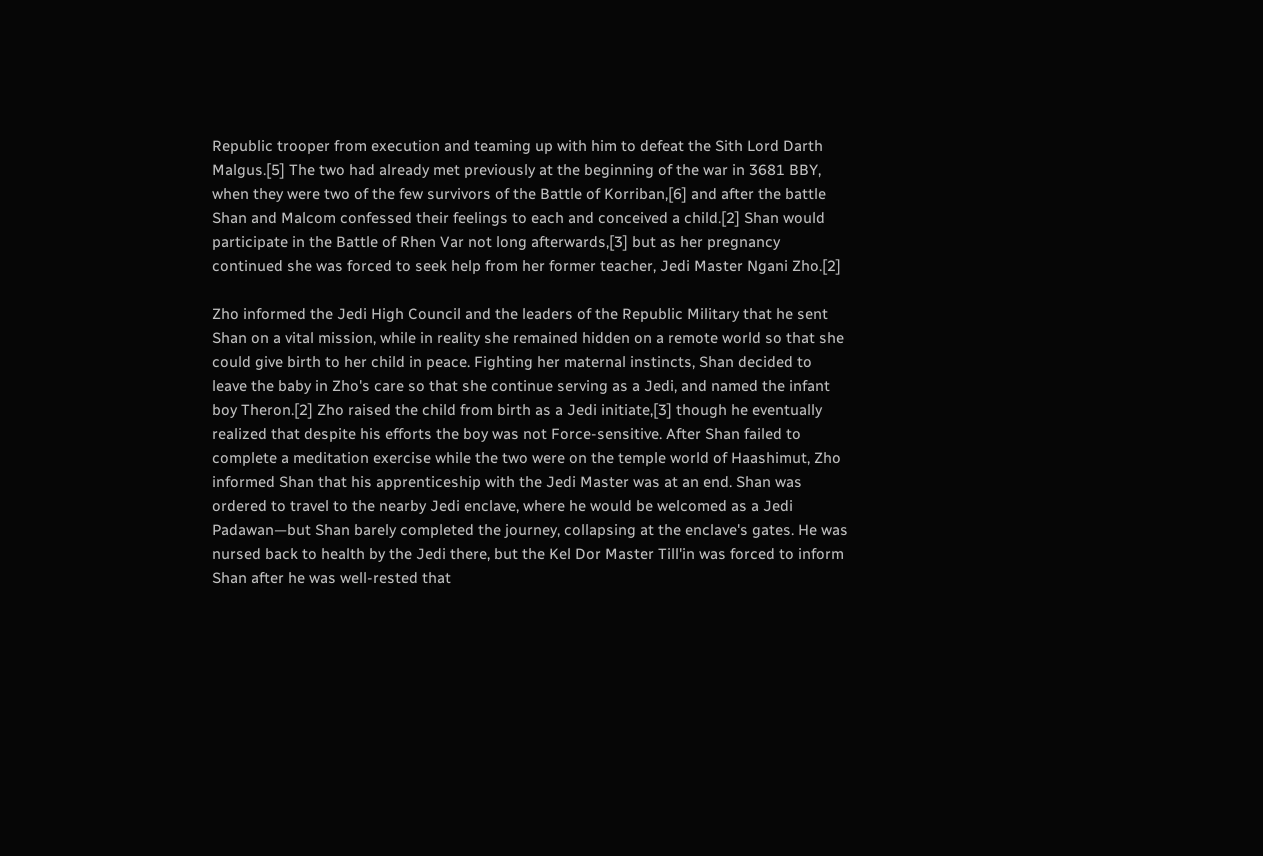Republic trooper from execution and teaming up with him to defeat the Sith Lord Darth Malgus.[5] The two had already met previously at the beginning of the war in 3681 BBY, when they were two of the few survivors of the Battle of Korriban,[6] and after the battle Shan and Malcom confessed their feelings to each and conceived a child.[2] Shan would participate in the Battle of Rhen Var not long afterwards,[3] but as her pregnancy continued she was forced to seek help from her former teacher, Jedi Master Ngani Zho.[2]

Zho informed the Jedi High Council and the leaders of the Republic Military that he sent Shan on a vital mission, while in reality she remained hidden on a remote world so that she could give birth to her child in peace. Fighting her maternal instincts, Shan decided to leave the baby in Zho's care so that she continue serving as a Jedi, and named the infant boy Theron.[2] Zho raised the child from birth as a Jedi initiate,[3] though he eventually realized that despite his efforts the boy was not Force-sensitive. After Shan failed to complete a meditation exercise while the two were on the temple world of Haashimut, Zho informed Shan that his apprenticeship with the Jedi Master was at an end. Shan was ordered to travel to the nearby Jedi enclave, where he would be welcomed as a Jedi Padawan—but Shan barely completed the journey, collapsing at the enclave's gates. He was nursed back to health by the Jedi there, but the Kel Dor Master Till'in was forced to inform Shan after he was well-rested that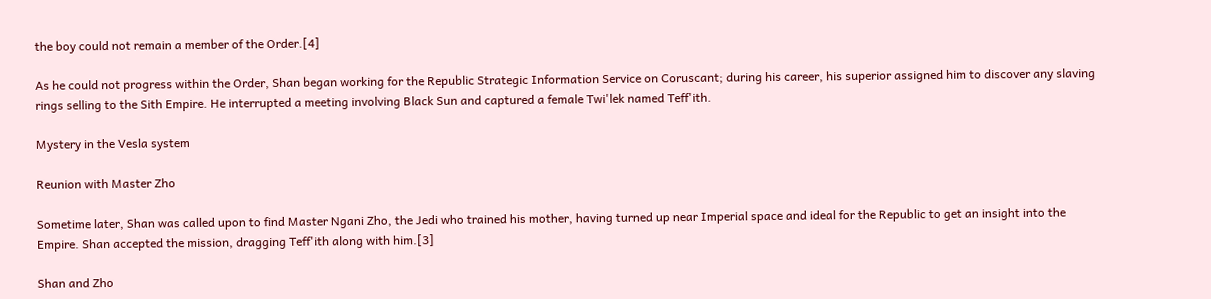the boy could not remain a member of the Order.[4]

As he could not progress within the Order, Shan began working for the Republic Strategic Information Service on Coruscant; during his career, his superior assigned him to discover any slaving rings selling to the Sith Empire. He interrupted a meeting involving Black Sun and captured a female Twi'lek named Teff'ith.

Mystery in the Vesla system

Reunion with Master Zho

Sometime later, Shan was called upon to find Master Ngani Zho, the Jedi who trained his mother, having turned up near Imperial space and ideal for the Republic to get an insight into the Empire. Shan accepted the mission, dragging Teff'ith along with him.[3]

Shan and Zho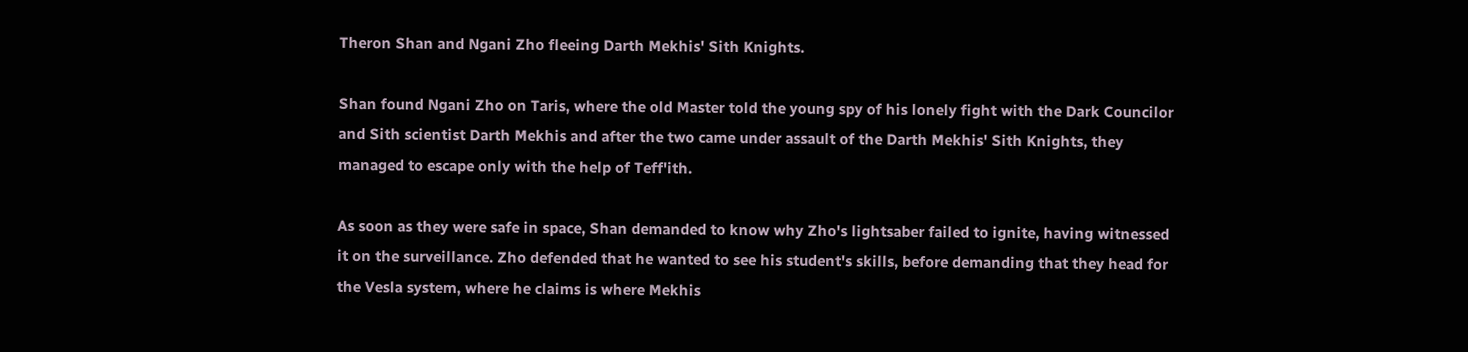Theron Shan and Ngani Zho fleeing Darth Mekhis' Sith Knights.

Shan found Ngani Zho on Taris, where the old Master told the young spy of his lonely fight with the Dark Councilor and Sith scientist Darth Mekhis and after the two came under assault of the Darth Mekhis' Sith Knights, they managed to escape only with the help of Teff'ith.

As soon as they were safe in space, Shan demanded to know why Zho's lightsaber failed to ignite, having witnessed it on the surveillance. Zho defended that he wanted to see his student's skills, before demanding that they head for the Vesla system, where he claims is where Mekhis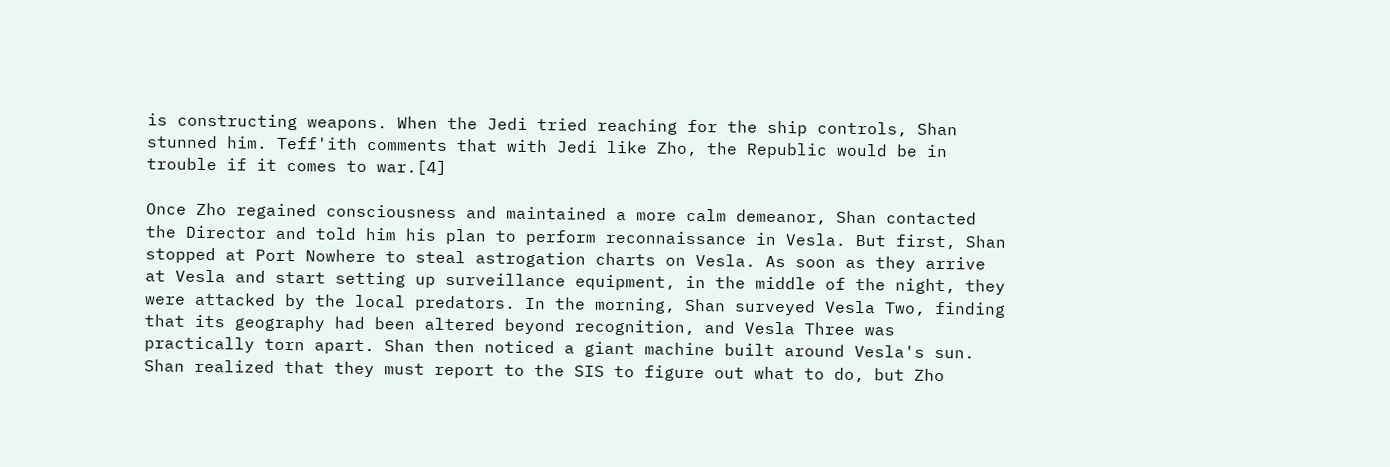is constructing weapons. When the Jedi tried reaching for the ship controls, Shan stunned him. Teff'ith comments that with Jedi like Zho, the Republic would be in trouble if it comes to war.[4]

Once Zho regained consciousness and maintained a more calm demeanor, Shan contacted the Director and told him his plan to perform reconnaissance in Vesla. But first, Shan stopped at Port Nowhere to steal astrogation charts on Vesla. As soon as they arrive at Vesla and start setting up surveillance equipment, in the middle of the night, they were attacked by the local predators. In the morning, Shan surveyed Vesla Two, finding that its geography had been altered beyond recognition, and Vesla Three was practically torn apart. Shan then noticed a giant machine built around Vesla's sun. Shan realized that they must report to the SIS to figure out what to do, but Zho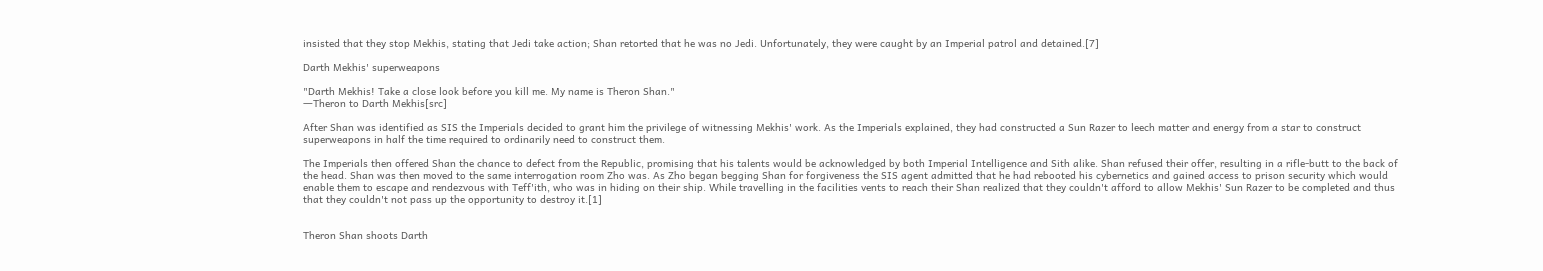insisted that they stop Mekhis, stating that Jedi take action; Shan retorted that he was no Jedi. Unfortunately, they were caught by an Imperial patrol and detained.[7]

Darth Mekhis' superweapons

"Darth Mekhis! Take a close look before you kill me. My name is Theron Shan."
―Theron to Darth Mekhis[src]

After Shan was identified as SIS the Imperials decided to grant him the privilege of witnessing Mekhis' work. As the Imperials explained, they had constructed a Sun Razer to leech matter and energy from a star to construct superweapons in half the time required to ordinarily need to construct them.

The Imperials then offered Shan the chance to defect from the Republic, promising that his talents would be acknowledged by both Imperial Intelligence and Sith alike. Shan refused their offer, resulting in a rifle-butt to the back of the head. Shan was then moved to the same interrogation room Zho was. As Zho began begging Shan for forgiveness the SIS agent admitted that he had rebooted his cybernetics and gained access to prison security which would enable them to escape and rendezvous with Teff'ith, who was in hiding on their ship. While travelling in the facilities vents to reach their Shan realized that they couldn't afford to allow Mekhis' Sun Razer to be completed and thus that they couldn't not pass up the opportunity to destroy it.[1]


Theron Shan shoots Darth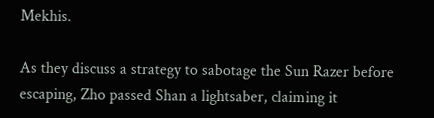Mekhis.

As they discuss a strategy to sabotage the Sun Razer before escaping, Zho passed Shan a lightsaber, claiming it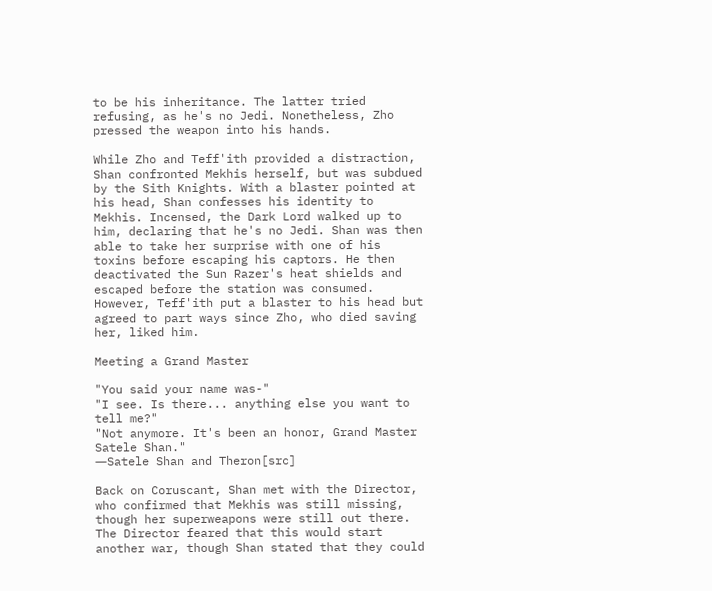to be his inheritance. The latter tried refusing, as he's no Jedi. Nonetheless, Zho pressed the weapon into his hands.

While Zho and Teff'ith provided a distraction, Shan confronted Mekhis herself, but was subdued by the Sith Knights. With a blaster pointed at his head, Shan confesses his identity to Mekhis. Incensed, the Dark Lord walked up to him, declaring that he's no Jedi. Shan was then able to take her surprise with one of his toxins before escaping his captors. He then deactivated the Sun Razer's heat shields and escaped before the station was consumed. However, Teff'ith put a blaster to his head but agreed to part ways since Zho, who died saving her, liked him.

Meeting a Grand Master

"You said your name was-"
"I see. Is there... anything else you want to tell me?"
"Not anymore. It's been an honor, Grand Master Satele Shan."
―Satele Shan and Theron[src]

Back on Coruscant, Shan met with the Director, who confirmed that Mekhis was still missing, though her superweapons were still out there. The Director feared that this would start another war, though Shan stated that they could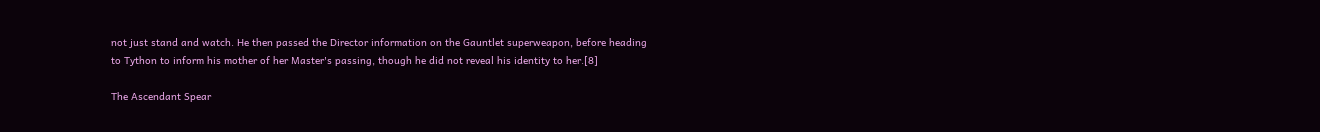not just stand and watch. He then passed the Director information on the Gauntlet superweapon, before heading to Tython to inform his mother of her Master's passing, though he did not reveal his identity to her.[8]

The Ascendant Spear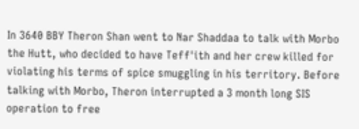In 3640 BBY Theron Shan went to Nar Shaddaa to talk with Morbo the Hutt, who decided to have Teff'ith and her crew killed for violating his terms of spice smuggling in his territory. Before talking with Morbo, Theron interrupted a 3 month long SIS operation to free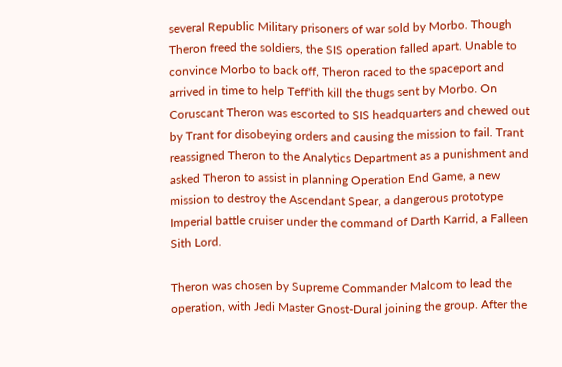several Republic Military prisoners of war sold by Morbo. Though Theron freed the soldiers, the SIS operation falled apart. Unable to convince Morbo to back off, Theron raced to the spaceport and arrived in time to help Teff'ith kill the thugs sent by Morbo. On Coruscant Theron was escorted to SIS headquarters and chewed out by Trant for disobeying orders and causing the mission to fail. Trant reassigned Theron to the Analytics Department as a punishment and asked Theron to assist in planning Operation End Game, a new mission to destroy the Ascendant Spear, a dangerous prototype Imperial battle cruiser under the command of Darth Karrid, a Falleen Sith Lord.

Theron was chosen by Supreme Commander Malcom to lead the operation, with Jedi Master Gnost-Dural joining the group. After the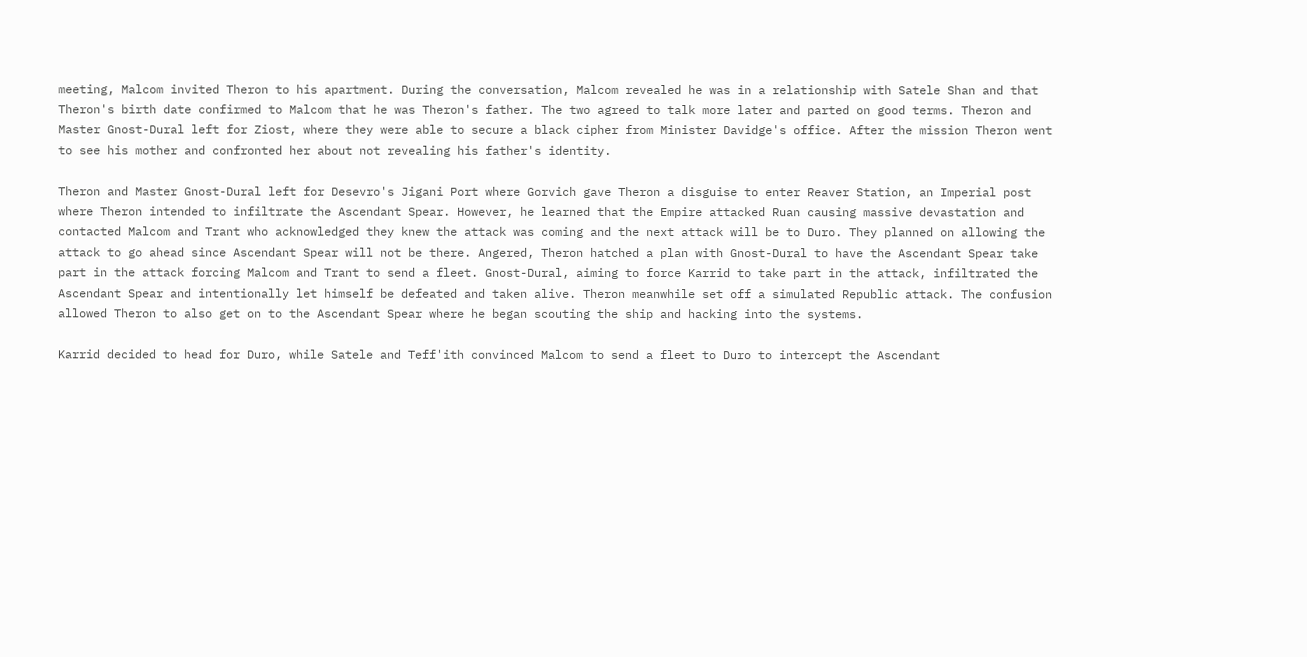meeting, Malcom invited Theron to his apartment. During the conversation, Malcom revealed he was in a relationship with Satele Shan and that Theron's birth date confirmed to Malcom that he was Theron's father. The two agreed to talk more later and parted on good terms. Theron and Master Gnost-Dural left for Ziost, where they were able to secure a black cipher from Minister Davidge's office. After the mission Theron went to see his mother and confronted her about not revealing his father's identity.

Theron and Master Gnost-Dural left for Desevro's Jigani Port where Gorvich gave Theron a disguise to enter Reaver Station, an Imperial post where Theron intended to infiltrate the Ascendant Spear. However, he learned that the Empire attacked Ruan causing massive devastation and contacted Malcom and Trant who acknowledged they knew the attack was coming and the next attack will be to Duro. They planned on allowing the attack to go ahead since Ascendant Spear will not be there. Angered, Theron hatched a plan with Gnost-Dural to have the Ascendant Spear take part in the attack forcing Malcom and Trant to send a fleet. Gnost-Dural, aiming to force Karrid to take part in the attack, infiltrated the Ascendant Spear and intentionally let himself be defeated and taken alive. Theron meanwhile set off a simulated Republic attack. The confusion allowed Theron to also get on to the Ascendant Spear where he began scouting the ship and hacking into the systems.

Karrid decided to head for Duro, while Satele and Teff'ith convinced Malcom to send a fleet to Duro to intercept the Ascendant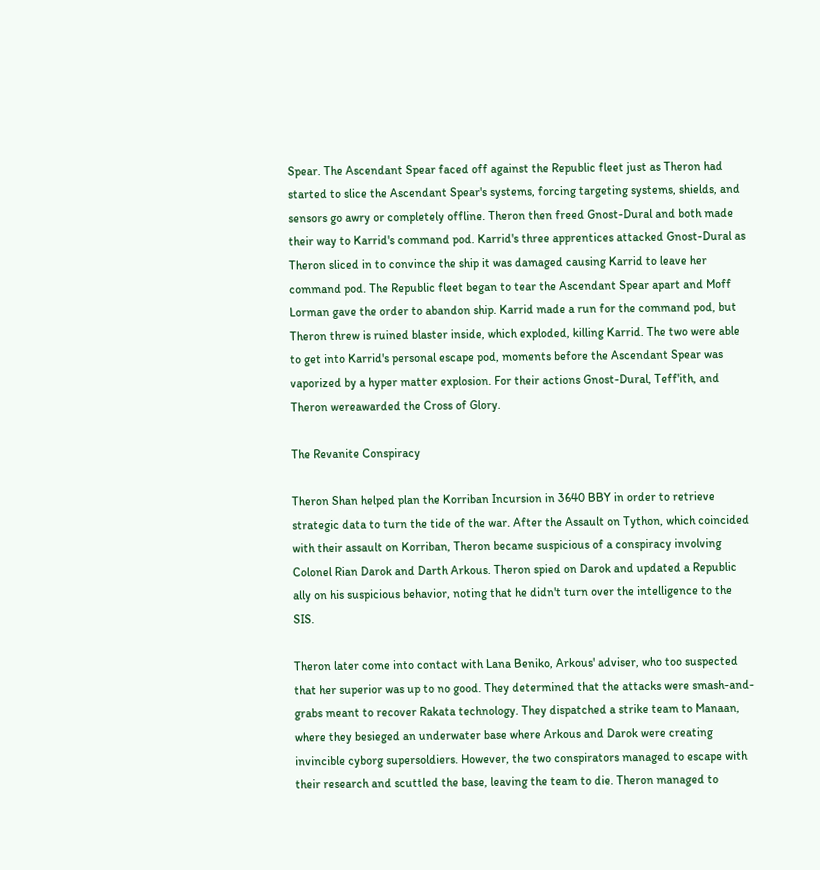Spear. The Ascendant Spear faced off against the Republic fleet just as Theron had started to slice the Ascendant Spear's systems, forcing targeting systems, shields, and sensors go awry or completely offline. Theron then freed Gnost-Dural and both made their way to Karrid's command pod. Karrid's three apprentices attacked Gnost-Dural as Theron sliced in to convince the ship it was damaged causing Karrid to leave her command pod. The Republic fleet began to tear the Ascendant Spear apart and Moff Lorman gave the order to abandon ship. Karrid made a run for the command pod, but Theron threw is ruined blaster inside, which exploded, killing Karrid. The two were able to get into Karrid's personal escape pod, moments before the Ascendant Spear was vaporized by a hyper matter explosion. For their actions Gnost-Dural, Teff'ith, and Theron wereawarded the Cross of Glory.

The Revanite Conspiracy

Theron Shan helped plan the Korriban Incursion in 3640 BBY in order to retrieve strategic data to turn the tide of the war. After the Assault on Tython, which coincided with their assault on Korriban, Theron became suspicious of a conspiracy involving Colonel Rian Darok and Darth Arkous. Theron spied on Darok and updated a Republic ally on his suspicious behavior, noting that he didn't turn over the intelligence to the SIS.

Theron later come into contact with Lana Beniko, Arkous' adviser, who too suspected that her superior was up to no good. They determined that the attacks were smash-and-grabs meant to recover Rakata technology. They dispatched a strike team to Manaan, where they besieged an underwater base where Arkous and Darok were creating invincible cyborg supersoldiers. However, the two conspirators managed to escape with their research and scuttled the base, leaving the team to die. Theron managed to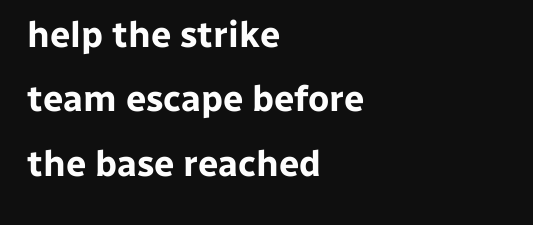help the strike team escape before the base reached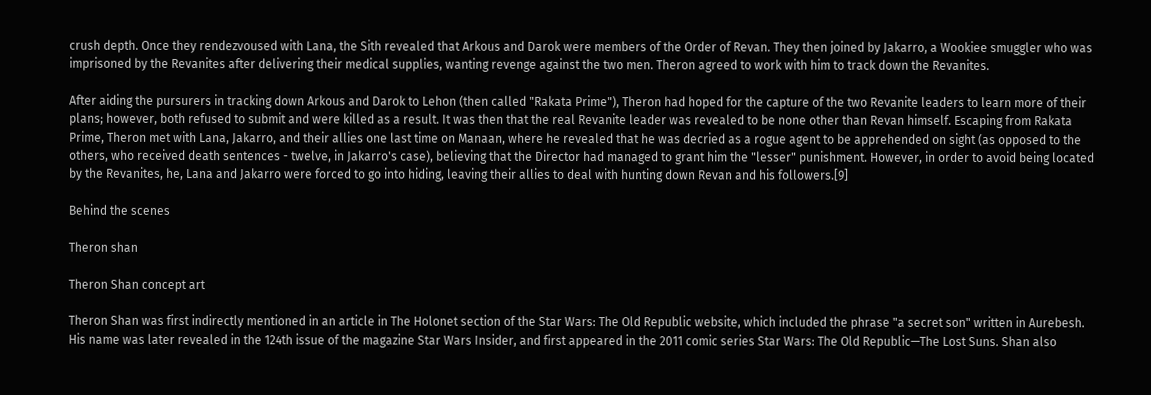crush depth. Once they rendezvoused with Lana, the Sith revealed that Arkous and Darok were members of the Order of Revan. They then joined by Jakarro, a Wookiee smuggler who was imprisoned by the Revanites after delivering their medical supplies, wanting revenge against the two men. Theron agreed to work with him to track down the Revanites.

After aiding the pursurers in tracking down Arkous and Darok to Lehon (then called "Rakata Prime"), Theron had hoped for the capture of the two Revanite leaders to learn more of their plans; however, both refused to submit and were killed as a result. It was then that the real Revanite leader was revealed to be none other than Revan himself. Escaping from Rakata Prime, Theron met with Lana, Jakarro, and their allies one last time on Manaan, where he revealed that he was decried as a rogue agent to be apprehended on sight (as opposed to the others, who received death sentences - twelve, in Jakarro's case), believing that the Director had managed to grant him the "lesser" punishment. However, in order to avoid being located by the Revanites, he, Lana and Jakarro were forced to go into hiding, leaving their allies to deal with hunting down Revan and his followers.[9]

Behind the scenes

Theron shan

Theron Shan concept art

Theron Shan was first indirectly mentioned in an article in The Holonet section of the Star Wars: The Old Republic website, which included the phrase "a secret son" written in Aurebesh. His name was later revealed in the 124th issue of the magazine Star Wars Insider, and first appeared in the 2011 comic series Star Wars: The Old Republic—The Lost Suns. Shan also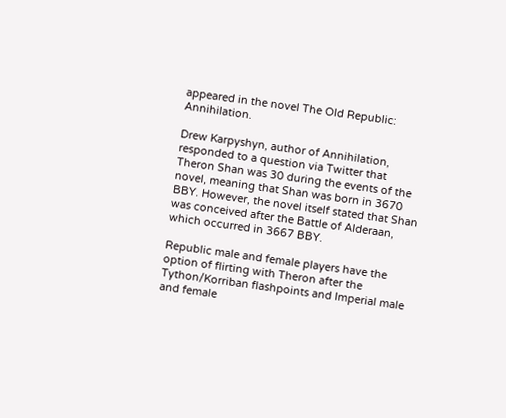appeared in the novel The Old Republic: Annihilation.

Drew Karpyshyn, author of Annihilation, responded to a question via Twitter that Theron Shan was 30 during the events of the novel, meaning that Shan was born in 3670 BBY. However, the novel itself stated that Shan was conceived after the Battle of Alderaan, which occurred in 3667 BBY.

Republic male and female players have the option of flirting with Theron after the Tython/Korriban flashpoints and Imperial male and female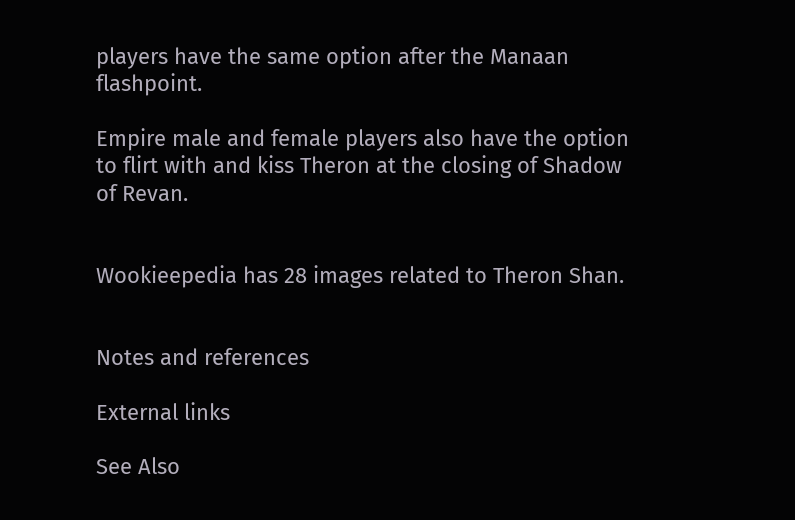players have the same option after the Manaan flashpoint.

Empire male and female players also have the option to flirt with and kiss Theron at the closing of Shadow of Revan.


Wookieepedia has 28 images related to Theron Shan.


Notes and references

External links

See Also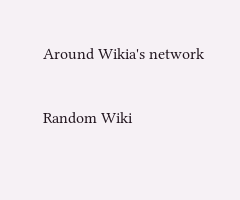Around Wikia's network

Random Wiki